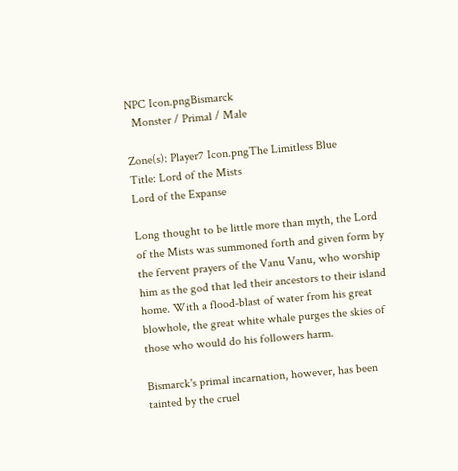NPC Icon.pngBismarck
  Monster / Primal / Male

Zone(s): Player7 Icon.pngThe Limitless Blue
Title: Lord of the Mists
Lord of the Expanse

Long thought to be little more than myth, the Lord of the Mists was summoned forth and given form by the fervent prayers of the Vanu Vanu, who worship him as the god that led their ancestors to their island home. With a flood-blast of water from his great blowhole, the great white whale purges the skies of those who would do his followers harm.

Bismarck's primal incarnation, however, has been tainted by the cruel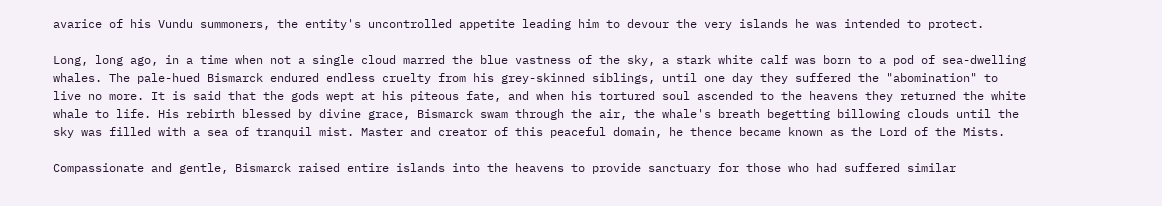avarice of his Vundu summoners, the entity's uncontrolled appetite leading him to devour the very islands he was intended to protect.

Long, long ago, in a time when not a single cloud marred the blue vastness of the sky, a stark white calf was born to a pod of sea-dwelling whales. The pale-hued Bismarck endured endless cruelty from his grey-skinned siblings, until one day they suffered the "abomination" to live no more. It is said that the gods wept at his piteous fate, and when his tortured soul ascended to the heavens they returned the white whale to life. His rebirth blessed by divine grace, Bismarck swam through the air, the whale's breath begetting billowing clouds until the sky was filled with a sea of tranquil mist. Master and creator of this peaceful domain, he thence became known as the Lord of the Mists.

Compassionate and gentle, Bismarck raised entire islands into the heavens to provide sanctuary for those who had suffered similar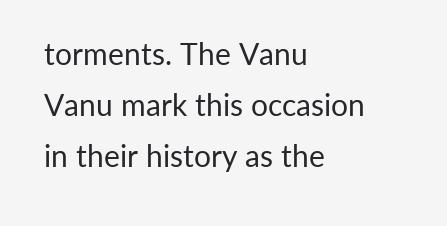torments. The Vanu Vanu mark this occasion in their history as the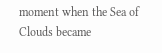moment when the Sea of Clouds became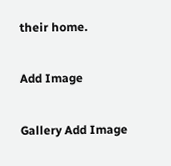their home.

Add Image

Gallery Add Image